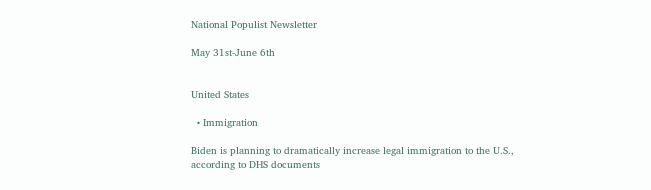National Populist Newsletter

May 31st-June 6th


United States

  • Immigration

Biden is planning to dramatically increase legal immigration to the U.S., according to DHS documents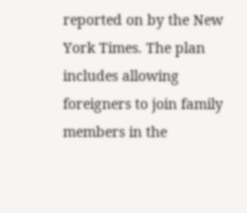reported on by the New York Times. The plan includes allowing foreigners to join family members in the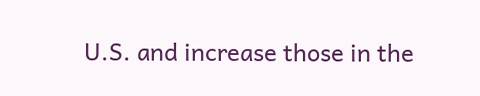U.S. and increase those in the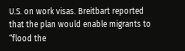U.S. on work visas. Breitbart reported that the plan would enable migrants to “flood the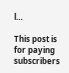l…

This post is for paying subscribers